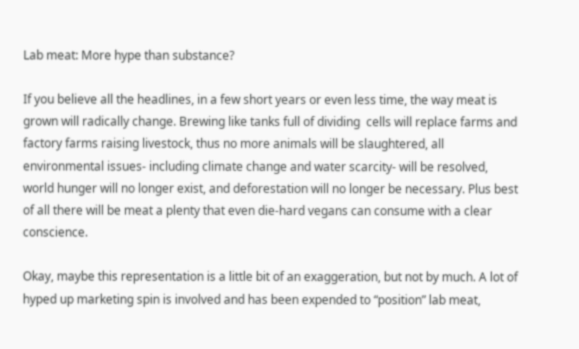Lab meat: More hype than substance?

If you believe all the headlines, in a few short years or even less time, the way meat is grown will radically change. Brewing like tanks full of dividing  cells will replace farms and factory farms raising livestock, thus no more animals will be slaughtered, all environmental issues- including climate change and water scarcity- will be resolved, world hunger will no longer exist, and deforestation will no longer be necessary. Plus best of all there will be meat a plenty that even die-hard vegans can consume with a clear conscience.

Okay, maybe this representation is a little bit of an exaggeration, but not by much. A lot of hyped up marketing spin is involved and has been expended to “position” lab meat,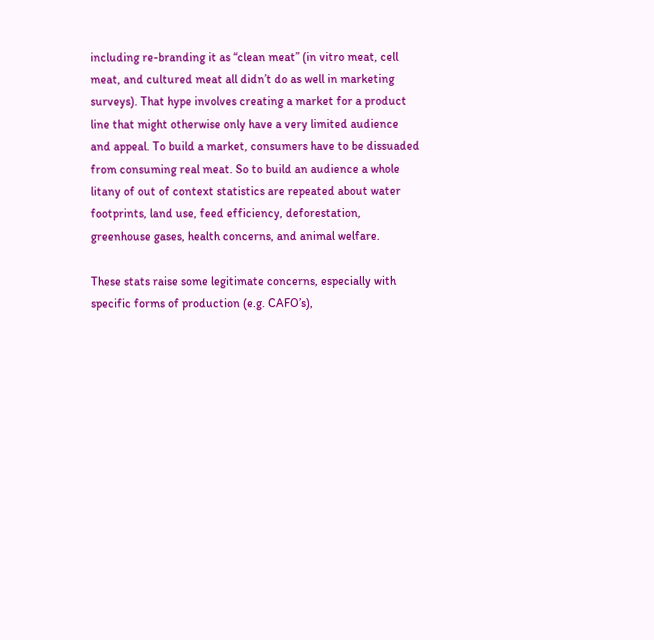including re-branding it as “clean meat” (in vitro meat, cell meat, and cultured meat all didn’t do as well in marketing surveys). That hype involves creating a market for a product line that might otherwise only have a very limited audience and appeal. To build a market, consumers have to be dissuaded from consuming real meat. So to build an audience a whole litany of out of context statistics are repeated about water footprints, land use, feed efficiency, deforestation, greenhouse gases, health concerns, and animal welfare.

These stats raise some legitimate concerns, especially with specific forms of production (e.g. CAFO’s),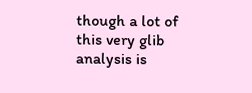though a lot of this very glib analysis is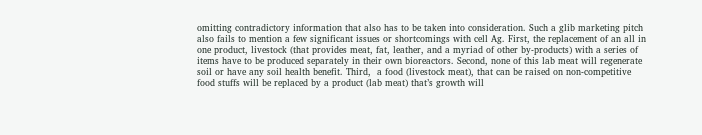omitting contradictory information that also has to be taken into consideration. Such a glib marketing pitch also fails to mention a few significant issues or shortcomings with cell Ag. First, the replacement of an all in one product, livestock (that provides meat, fat, leather, and a myriad of other by-products) with a series of items have to be produced separately in their own bioreactors. Second, none of this lab meat will regenerate soil or have any soil health benefit. Third,  a food (livestock meat), that can be raised on non-competitive food stuffs will be replaced by a product (lab meat) that’s growth will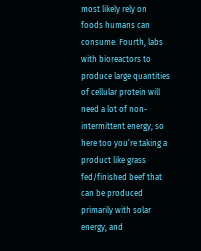most likely rely on foods humans can consume. Fourth, labs with bioreactors to produce large quantities of cellular protein will need a lot of non-intermittent energy, so here too you’re taking a product like grass fed/finished beef that can be produced primarily with solar energy, and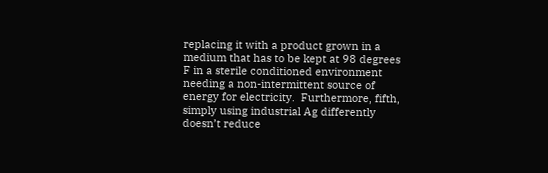replacing it with a product grown in a medium that has to be kept at 98 degrees F in a sterile conditioned environment needing a non-intermittent source of energy for electricity.  Furthermore, fifth, simply using industrial Ag differently doesn’t reduce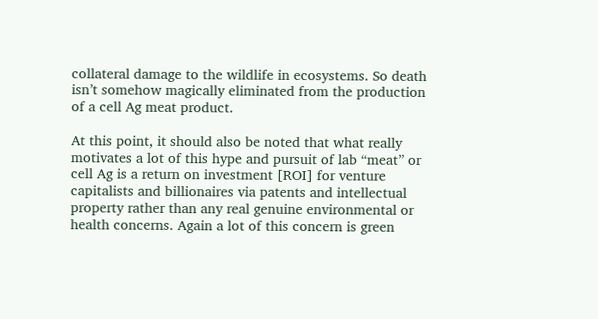collateral damage to the wildlife in ecosystems. So death isn’t somehow magically eliminated from the production of a cell Ag meat product.

At this point, it should also be noted that what really motivates a lot of this hype and pursuit of lab “meat” or cell Ag is a return on investment [ROI] for venture capitalists and billionaires via patents and intellectual property rather than any real genuine environmental or health concerns. Again a lot of this concern is green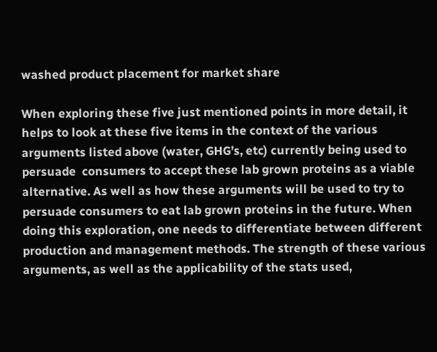washed product placement for market share

When exploring these five just mentioned points in more detail, it helps to look at these five items in the context of the various arguments listed above (water, GHG’s, etc) currently being used to persuade  consumers to accept these lab grown proteins as a viable alternative. As well as how these arguments will be used to try to persuade consumers to eat lab grown proteins in the future. When doing this exploration, one needs to differentiate between different production and management methods. The strength of these various arguments, as well as the applicability of the stats used,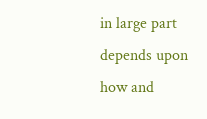in large part depends upon how and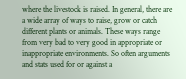where the livestock is raised. In general, there are a wide array of ways to raise, grow or catch different plants or animals. These ways range from very bad to very good in appropriate or inappropriate environments. So often arguments and stats used for or against a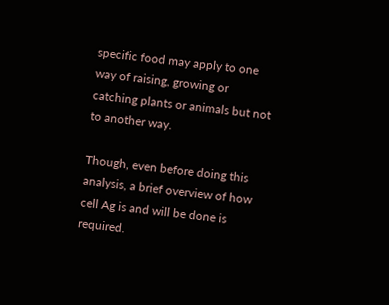specific food may apply to one way of raising, growing or catching plants or animals but not to another way.

Though, even before doing this analysis, a brief overview of how cell Ag is and will be done is required.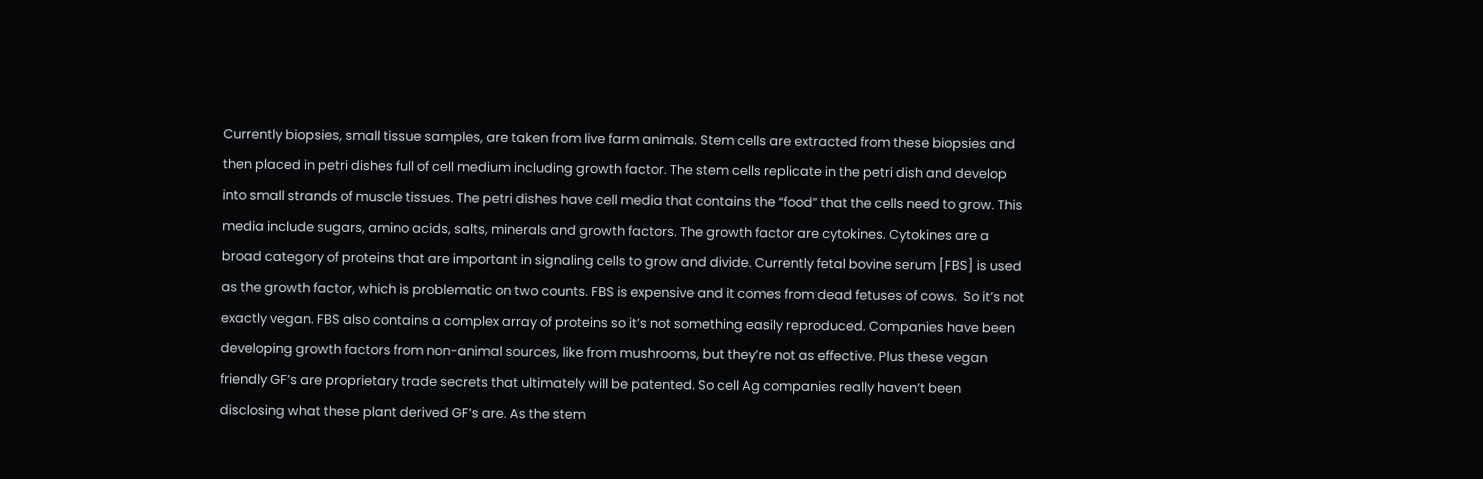Currently biopsies, small tissue samples, are taken from live farm animals. Stem cells are extracted from these biopsies and then placed in petri dishes full of cell medium including growth factor. The stem cells replicate in the petri dish and develop into small strands of muscle tissues. The petri dishes have cell media that contains the “food” that the cells need to grow. This media include sugars, amino acids, salts, minerals and growth factors. The growth factor are cytokines. Cytokines are a broad category of proteins that are important in signaling cells to grow and divide. Currently fetal bovine serum [FBS] is used as the growth factor, which is problematic on two counts. FBS is expensive and it comes from dead fetuses of cows.  So it’s not exactly vegan. FBS also contains a complex array of proteins so it’s not something easily reproduced. Companies have been developing growth factors from non-animal sources, like from mushrooms, but they’re not as effective. Plus these vegan friendly GF’s are proprietary trade secrets that ultimately will be patented. So cell Ag companies really haven’t been disclosing what these plant derived GF’s are. As the stem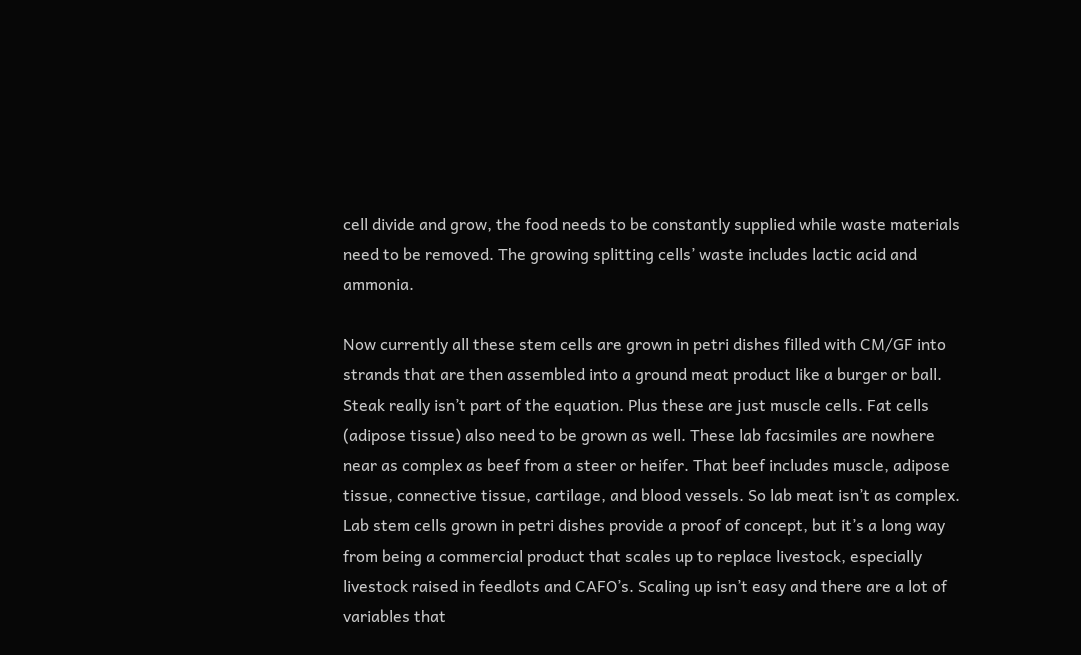cell divide and grow, the food needs to be constantly supplied while waste materials need to be removed. The growing splitting cells’ waste includes lactic acid and ammonia.

Now currently all these stem cells are grown in petri dishes filled with CM/GF into strands that are then assembled into a ground meat product like a burger or ball. Steak really isn’t part of the equation. Plus these are just muscle cells. Fat cells (adipose tissue) also need to be grown as well. These lab facsimiles are nowhere near as complex as beef from a steer or heifer. That beef includes muscle, adipose tissue, connective tissue, cartilage, and blood vessels. So lab meat isn’t as complex. Lab stem cells grown in petri dishes provide a proof of concept, but it’s a long way from being a commercial product that scales up to replace livestock, especially livestock raised in feedlots and CAFO’s. Scaling up isn’t easy and there are a lot of variables that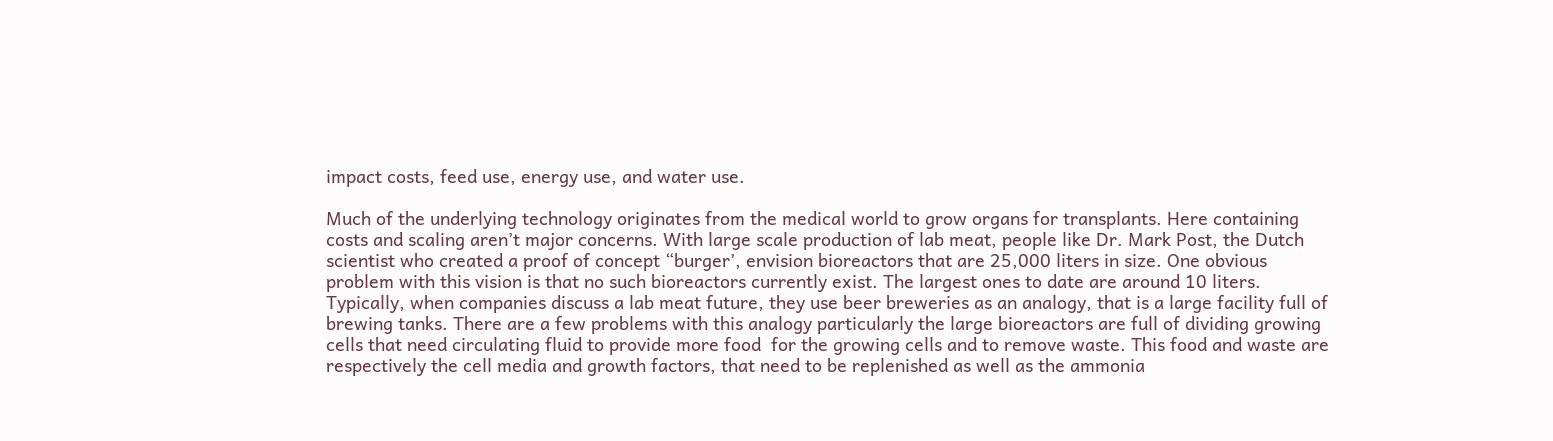impact costs, feed use, energy use, and water use.

Much of the underlying technology originates from the medical world to grow organs for transplants. Here containing costs and scaling aren’t major concerns. With large scale production of lab meat, people like Dr. Mark Post, the Dutch scientist who created a proof of concept “burger’, envision bioreactors that are 25,000 liters in size. One obvious problem with this vision is that no such bioreactors currently exist. The largest ones to date are around 10 liters. Typically, when companies discuss a lab meat future, they use beer breweries as an analogy, that is a large facility full of brewing tanks. There are a few problems with this analogy particularly the large bioreactors are full of dividing growing cells that need circulating fluid to provide more food  for the growing cells and to remove waste. This food and waste are respectively the cell media and growth factors, that need to be replenished as well as the ammonia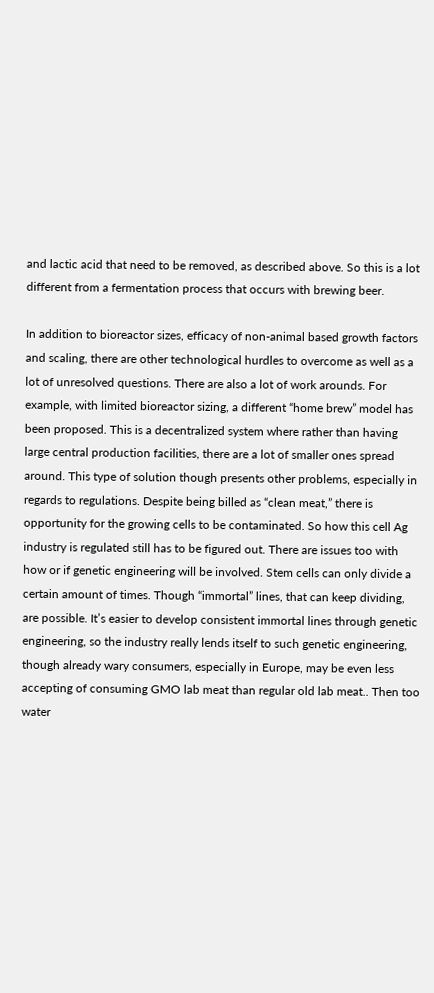and lactic acid that need to be removed, as described above. So this is a lot different from a fermentation process that occurs with brewing beer.

In addition to bioreactor sizes, efficacy of non-animal based growth factors and scaling, there are other technological hurdles to overcome as well as a lot of unresolved questions. There are also a lot of work arounds. For example, with limited bioreactor sizing, a different “home brew” model has been proposed. This is a decentralized system where rather than having large central production facilities, there are a lot of smaller ones spread around. This type of solution though presents other problems, especially in regards to regulations. Despite being billed as “clean meat,” there is opportunity for the growing cells to be contaminated. So how this cell Ag industry is regulated still has to be figured out. There are issues too with how or if genetic engineering will be involved. Stem cells can only divide a certain amount of times. Though “immortal” lines, that can keep dividing, are possible. It’s easier to develop consistent immortal lines through genetic engineering, so the industry really lends itself to such genetic engineering, though already wary consumers, especially in Europe, may be even less accepting of consuming GMO lab meat than regular old lab meat.. Then too water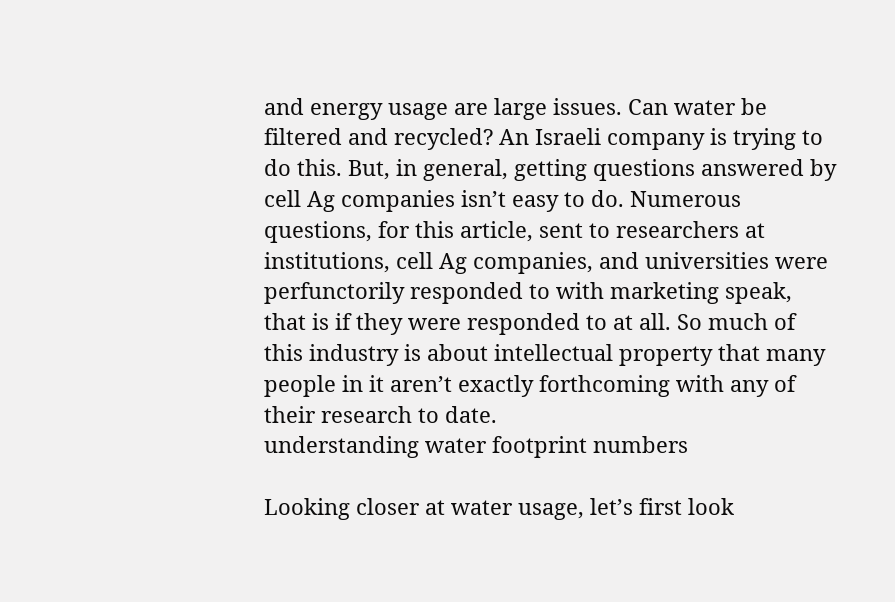and energy usage are large issues. Can water be filtered and recycled? An Israeli company is trying to do this. But, in general, getting questions answered by cell Ag companies isn’t easy to do. Numerous questions, for this article, sent to researchers at institutions, cell Ag companies, and universities were perfunctorily responded to with marketing speak, that is if they were responded to at all. So much of this industry is about intellectual property that many people in it aren’t exactly forthcoming with any of their research to date.
understanding water footprint numbers

Looking closer at water usage, let’s first look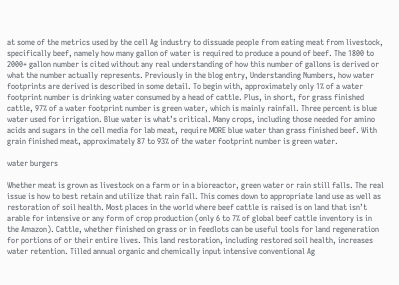at some of the metrics used by the cell Ag industry to dissuade people from eating meat from livestock, specifically beef, namely how many gallon of water is required to produce a pound of beef. The 1800 to 2000+ gallon number is cited without any real understanding of how this number of gallons is derived or what the number actually represents. Previously in the blog entry, Understanding Numbers, how water footprints are derived is described in some detail. To begin with, approximately only 1% of a water footprint number is drinking water consumed by a head of cattle. Plus, in short, for grass finished cattle, 97% of a water footprint number is green water, which is mainly rainfall. Three percent is blue water used for irrigation. Blue water is what’s critical. Many crops, including those needed for amino acids and sugars in the cell media for lab meat, require MORE blue water than grass finished beef. With grain finished meat, approximately 87 to 93% of the water footprint number is green water.

water burgers

Whether meat is grown as livestock on a farm or in a bioreactor, green water or rain still falls. The real issue is how to best retain and utilize that rain fall. This comes down to appropriate land use as well as restoration of soil health. Most places in the world where beef cattle is raised is on land that isn’t arable for intensive or any form of crop production (only 6 to 7% of global beef cattle inventory is in the Amazon). Cattle, whether finished on grass or in feedlots can be useful tools for land regeneration for portions of or their entire lives. This land restoration, including restored soil health, increases water retention. Tilled annual organic and chemically input intensive conventional Ag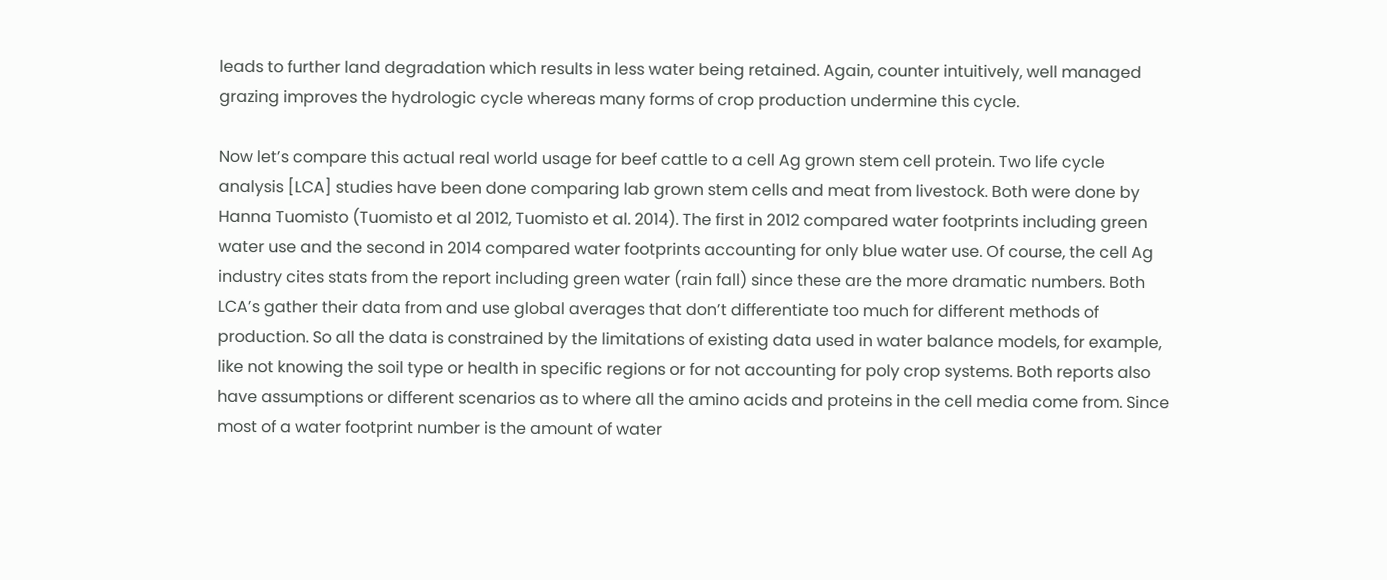leads to further land degradation which results in less water being retained. Again, counter intuitively, well managed grazing improves the hydrologic cycle whereas many forms of crop production undermine this cycle.

Now let’s compare this actual real world usage for beef cattle to a cell Ag grown stem cell protein. Two life cycle analysis [LCA] studies have been done comparing lab grown stem cells and meat from livestock. Both were done by Hanna Tuomisto (Tuomisto et al 2012, Tuomisto et al. 2014). The first in 2012 compared water footprints including green water use and the second in 2014 compared water footprints accounting for only blue water use. Of course, the cell Ag industry cites stats from the report including green water (rain fall) since these are the more dramatic numbers. Both LCA’s gather their data from and use global averages that don’t differentiate too much for different methods of production. So all the data is constrained by the limitations of existing data used in water balance models, for example, like not knowing the soil type or health in specific regions or for not accounting for poly crop systems. Both reports also have assumptions or different scenarios as to where all the amino acids and proteins in the cell media come from. Since most of a water footprint number is the amount of water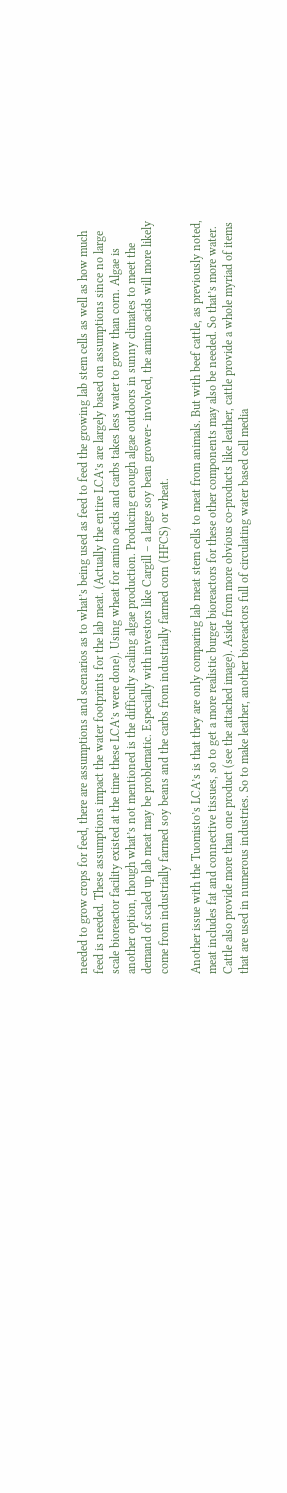needed to grow crops for feed, there are assumptions and scenarios as to what’s being used as feed to feed the growing lab stem cells as well as how much feed is needed. These assumptions impact the water footprints for the lab meat. (Actually the entire LCA’s are largely based on assumptions since no large scale bioreactor facility existed at the time these LCA’s were done). Using wheat for amino acids and carbs takes less water to grow than corn. Algae is another option, though what’s not mentioned is the difficulty scaling algae production. Producing enough algae outdoors in sunny climates to meet the demand of scaled up lab meat may be problematic. Especially with investors like Cargill – a large soy bean grower- involved, the amino acids will more likely come from industrially farmed soy beans and the carbs from industrially farmed corn (HFCS) or wheat.

Another issue with the Tuomisto’s LCA’s is that they are only comparing lab meat stem cells to meat from animals. But with beef cattle, as previously noted, meat includes fat and connective tissues, so to get a more realistic burger bioreactors for these other components may also be needed. So that’s more water. Cattle also provide more than one product (see the attached image). Aside from more obvious co-products like leather, cattle provide a whole myriad of items that are used in numerous industries. So to make leather, another bioreactors full of circulating water based cell media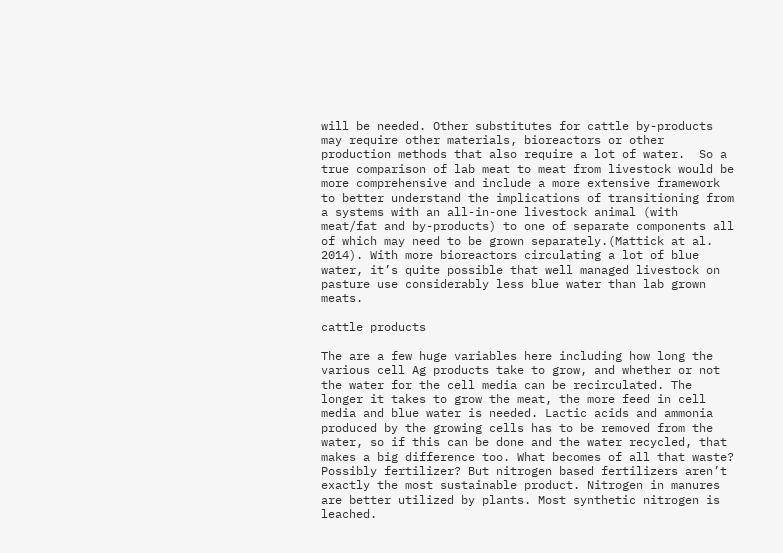will be needed. Other substitutes for cattle by-products may require other materials, bioreactors or other production methods that also require a lot of water.  So a true comparison of lab meat to meat from livestock would be more comprehensive and include a more extensive framework to better understand the implications of transitioning from a systems with an all-in-one livestock animal (with meat/fat and by-products) to one of separate components all of which may need to be grown separately.(Mattick at al. 2014). With more bioreactors circulating a lot of blue water, it’s quite possible that well managed livestock on pasture use considerably less blue water than lab grown meats.

cattle products

The are a few huge variables here including how long the various cell Ag products take to grow, and whether or not the water for the cell media can be recirculated. The longer it takes to grow the meat, the more feed in cell media and blue water is needed. Lactic acids and ammonia produced by the growing cells has to be removed from the water, so if this can be done and the water recycled, that makes a big difference too. What becomes of all that waste? Possibly fertilizer? But nitrogen based fertilizers aren’t exactly the most sustainable product. Nitrogen in manures are better utilized by plants. Most synthetic nitrogen is leached.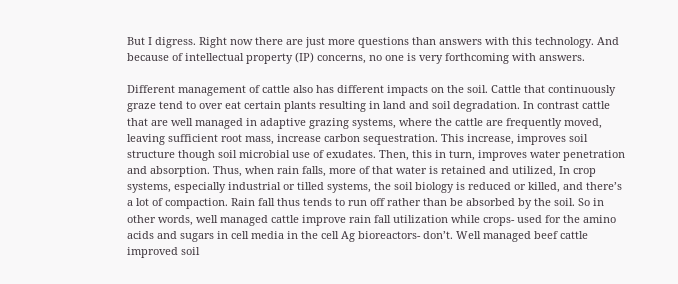But I digress. Right now there are just more questions than answers with this technology. And because of intellectual property (IP) concerns, no one is very forthcoming with answers.

Different management of cattle also has different impacts on the soil. Cattle that continuously graze tend to over eat certain plants resulting in land and soil degradation. In contrast cattle that are well managed in adaptive grazing systems, where the cattle are frequently moved, leaving sufficient root mass, increase carbon sequestration. This increase, improves soil structure though soil microbial use of exudates. Then, this in turn, improves water penetration and absorption. Thus, when rain falls, more of that water is retained and utilized, In crop systems, especially industrial or tilled systems, the soil biology is reduced or killed, and there’s a lot of compaction. Rain fall thus tends to run off rather than be absorbed by the soil. So in other words, well managed cattle improve rain fall utilization while crops- used for the amino acids and sugars in cell media in the cell Ag bioreactors- don’t. Well managed beef cattle improved soil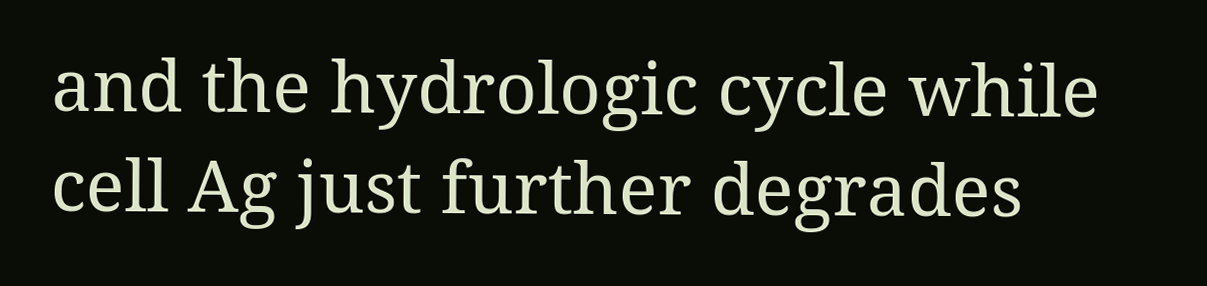and the hydrologic cycle while cell Ag just further degrades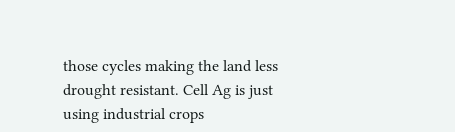those cycles making the land less drought resistant. Cell Ag is just using industrial crops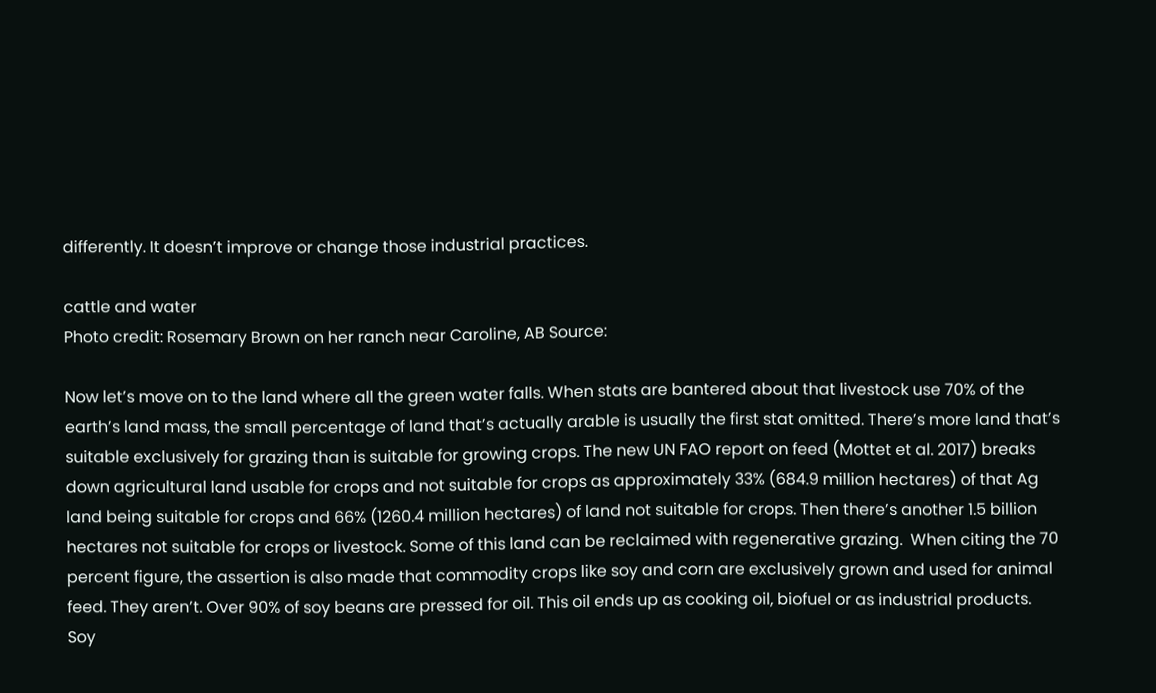differently. It doesn’t improve or change those industrial practices.

cattle and water
Photo credit: Rosemary Brown on her ranch near Caroline, AB Source:

Now let’s move on to the land where all the green water falls. When stats are bantered about that livestock use 70% of the earth’s land mass, the small percentage of land that’s actually arable is usually the first stat omitted. There’s more land that’s suitable exclusively for grazing than is suitable for growing crops. The new UN FAO report on feed (Mottet et al. 2017) breaks down agricultural land usable for crops and not suitable for crops as approximately 33% (684.9 million hectares) of that Ag land being suitable for crops and 66% (1260.4 million hectares) of land not suitable for crops. Then there’s another 1.5 billion hectares not suitable for crops or livestock. Some of this land can be reclaimed with regenerative grazing.  When citing the 70 percent figure, the assertion is also made that commodity crops like soy and corn are exclusively grown and used for animal feed. They aren’t. Over 90% of soy beans are pressed for oil. This oil ends up as cooking oil, biofuel or as industrial products.  Soy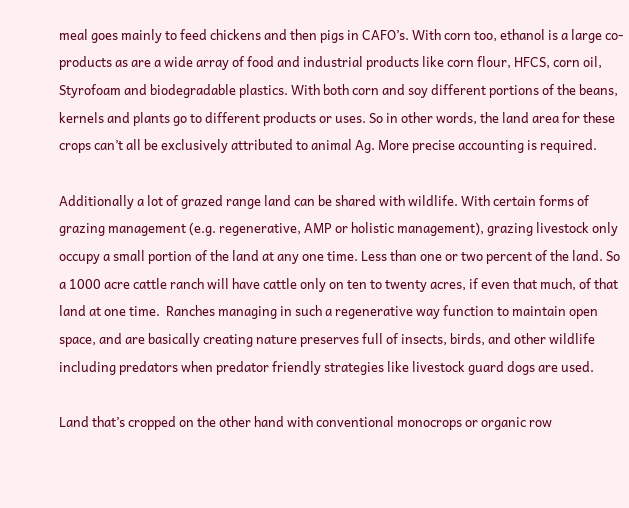meal goes mainly to feed chickens and then pigs in CAFO’s. With corn too, ethanol is a large co-products as are a wide array of food and industrial products like corn flour, HFCS, corn oil, Styrofoam and biodegradable plastics. With both corn and soy different portions of the beans, kernels and plants go to different products or uses. So in other words, the land area for these crops can’t all be exclusively attributed to animal Ag. More precise accounting is required.

Additionally a lot of grazed range land can be shared with wildlife. With certain forms of grazing management (e.g. regenerative, AMP or holistic management), grazing livestock only occupy a small portion of the land at any one time. Less than one or two percent of the land. So a 1000 acre cattle ranch will have cattle only on ten to twenty acres, if even that much, of that land at one time.  Ranches managing in such a regenerative way function to maintain open space, and are basically creating nature preserves full of insects, birds, and other wildlife including predators when predator friendly strategies like livestock guard dogs are used.

Land that’s cropped on the other hand with conventional monocrops or organic row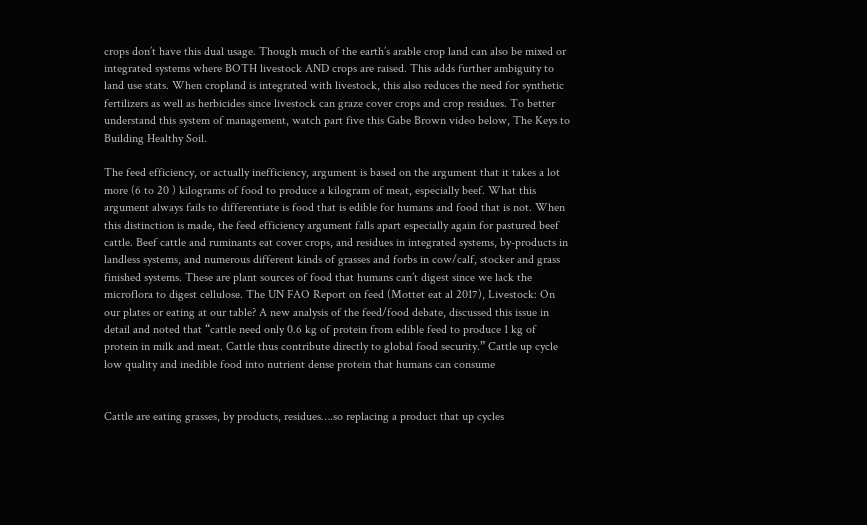crops don’t have this dual usage. Though much of the earth’s arable crop land can also be mixed or integrated systems where BOTH livestock AND crops are raised. This adds further ambiguity to land use stats. When cropland is integrated with livestock, this also reduces the need for synthetic fertilizers as well as herbicides since livestock can graze cover crops and crop residues. To better understand this system of management, watch part five this Gabe Brown video below, The Keys to Building Healthy Soil.

The feed efficiency, or actually inefficiency, argument is based on the argument that it takes a lot more (6 to 20 ) kilograms of food to produce a kilogram of meat, especially beef. What this argument always fails to differentiate is food that is edible for humans and food that is not. When this distinction is made, the feed efficiency argument falls apart especially again for pastured beef cattle. Beef cattle and ruminants eat cover crops, and residues in integrated systems, by-products in landless systems, and numerous different kinds of grasses and forbs in cow/calf, stocker and grass finished systems. These are plant sources of food that humans can’t digest since we lack the microflora to digest cellulose. The UN FAO Report on feed (Mottet eat al 2017), Livestock: On our plates or eating at our table? A new analysis of the feed/food debate, discussed this issue in detail and noted that “cattle need only 0.6 kg of protein from edible feed to produce 1 kg of protein in milk and meat. Cattle thus contribute directly to global food security.” Cattle up cycle low quality and inedible food into nutrient dense protein that humans can consume


Cattle are eating grasses, by products, residues….so replacing a product that up cycles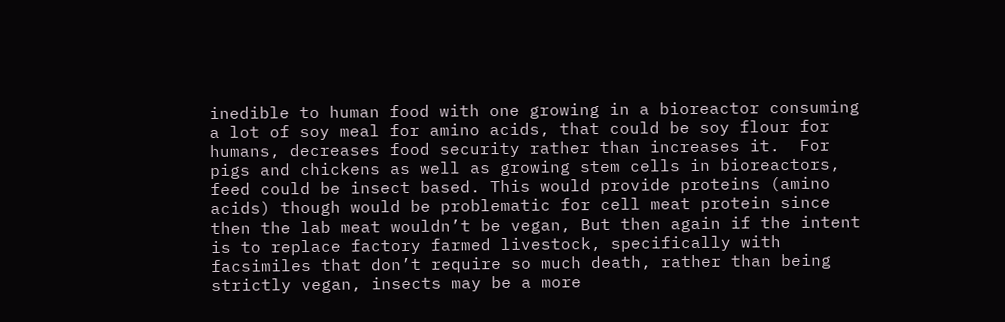inedible to human food with one growing in a bioreactor consuming a lot of soy meal for amino acids, that could be soy flour for humans, decreases food security rather than increases it.  For pigs and chickens as well as growing stem cells in bioreactors, feed could be insect based. This would provide proteins (amino acids) though would be problematic for cell meat protein since then the lab meat wouldn’t be vegan, But then again if the intent is to replace factory farmed livestock, specifically with facsimiles that don’t require so much death, rather than being strictly vegan, insects may be a more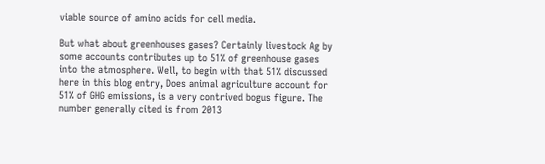viable source of amino acids for cell media.

But what about greenhouses gases? Certainly livestock Ag by some accounts contributes up to 51% of greenhouse gases into the atmosphere. Well, to begin with that 51% discussed here in this blog entry, Does animal agriculture account for 51% of GHG emissions, is a very contrived bogus figure. The number generally cited is from 2013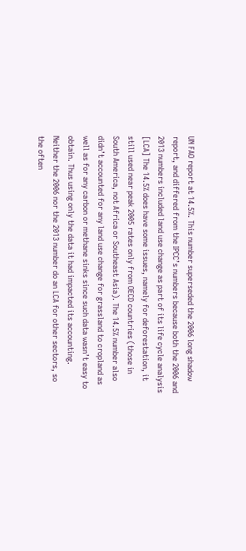UN FAO report at 14.5%. This number superseded the 2006 long shadow report, and differed from the IPCC’s numbers because both the 2006 and 2013 numbers included land use change as part of its life cycle analysis [LCA] The 14.5% does have some issues, namely for deforestation, it still used near peak 2005 rates only from OECD countries (those in South America, not Africa or Southeast Asia). The 14.5% number also didn’t accounted for any land use change for grassland to cropland as well as for any carbon or methane sinks since such data wasn’t easy to obtain. Thus using only the data it had impacted its accounting. Neither the 2006 nor the 2013 number do an LCA for other sectors, so the often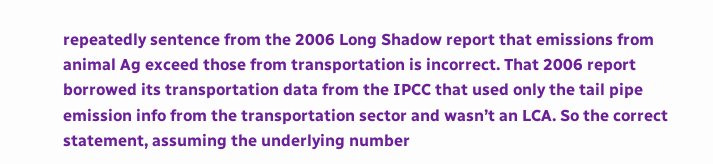repeatedly sentence from the 2006 Long Shadow report that emissions from animal Ag exceed those from transportation is incorrect. That 2006 report borrowed its transportation data from the IPCC that used only the tail pipe emission info from the transportation sector and wasn’t an LCA. So the correct statement, assuming the underlying number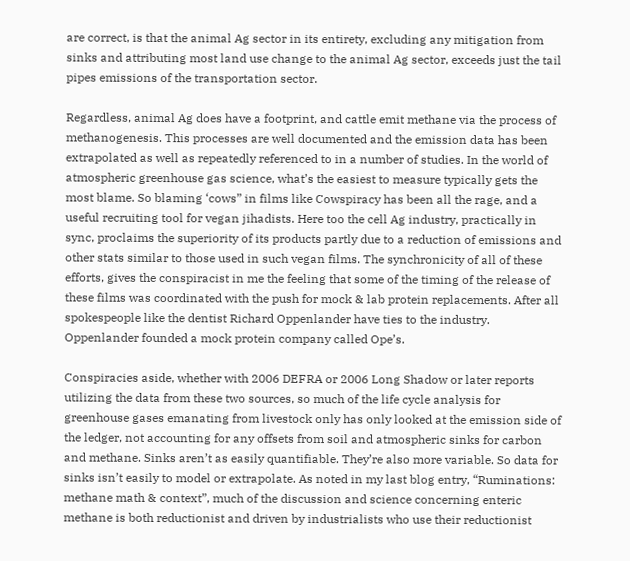are correct, is that the animal Ag sector in its entirety, excluding any mitigation from sinks and attributing most land use change to the animal Ag sector, exceeds just the tail pipes emissions of the transportation sector.

Regardless, animal Ag does have a footprint, and cattle emit methane via the process of methanogenesis. This processes are well documented and the emission data has been extrapolated as well as repeatedly referenced to in a number of studies. In the world of atmospheric greenhouse gas science, what’s the easiest to measure typically gets the most blame. So blaming ‘cows” in films like Cowspiracy has been all the rage, and a useful recruiting tool for vegan jihadists. Here too the cell Ag industry, practically in sync, proclaims the superiority of its products partly due to a reduction of emissions and other stats similar to those used in such vegan films. The synchronicity of all of these efforts, gives the conspiracist in me the feeling that some of the timing of the release of these films was coordinated with the push for mock & lab protein replacements. After all spokespeople like the dentist Richard Oppenlander have ties to the industry. Oppenlander founded a mock protein company called Ope’s.

Conspiracies aside, whether with 2006 DEFRA or 2006 Long Shadow or later reports utilizing the data from these two sources, so much of the life cycle analysis for greenhouse gases emanating from livestock only has only looked at the emission side of the ledger, not accounting for any offsets from soil and atmospheric sinks for carbon and methane. Sinks aren’t as easily quantifiable. They’re also more variable. So data for sinks isn’t easily to model or extrapolate. As noted in my last blog entry, “Ruminations: methane math & context”, much of the discussion and science concerning enteric methane is both reductionist and driven by industrialists who use their reductionist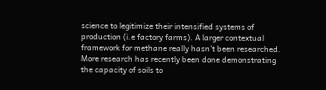science to legitimize their intensified systems of production (i.e factory farms). A larger contextual framework for methane really hasn’t been researched. More research has recently been done demonstrating the capacity of soils to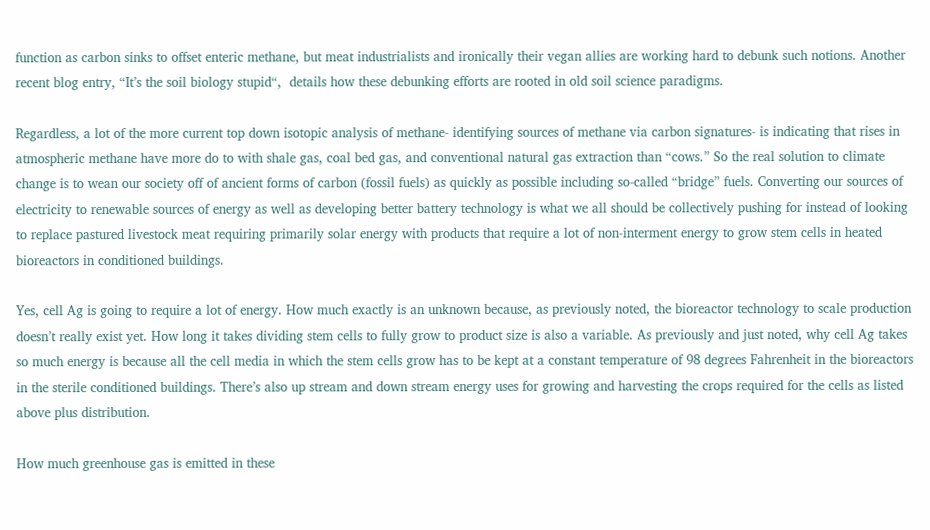function as carbon sinks to offset enteric methane, but meat industrialists and ironically their vegan allies are working hard to debunk such notions. Another recent blog entry, “It’s the soil biology stupid“,  details how these debunking efforts are rooted in old soil science paradigms.

Regardless, a lot of the more current top down isotopic analysis of methane- identifying sources of methane via carbon signatures- is indicating that rises in atmospheric methane have more do to with shale gas, coal bed gas, and conventional natural gas extraction than “cows.” So the real solution to climate change is to wean our society off of ancient forms of carbon (fossil fuels) as quickly as possible including so-called “bridge” fuels. Converting our sources of electricity to renewable sources of energy as well as developing better battery technology is what we all should be collectively pushing for instead of looking to replace pastured livestock meat requiring primarily solar energy with products that require a lot of non-interment energy to grow stem cells in heated bioreactors in conditioned buildings.

Yes, cell Ag is going to require a lot of energy. How much exactly is an unknown because, as previously noted, the bioreactor technology to scale production doesn’t really exist yet. How long it takes dividing stem cells to fully grow to product size is also a variable. As previously and just noted, why cell Ag takes so much energy is because all the cell media in which the stem cells grow has to be kept at a constant temperature of 98 degrees Fahrenheit in the bioreactors in the sterile conditioned buildings. There’s also up stream and down stream energy uses for growing and harvesting the crops required for the cells as listed above plus distribution.

How much greenhouse gas is emitted in these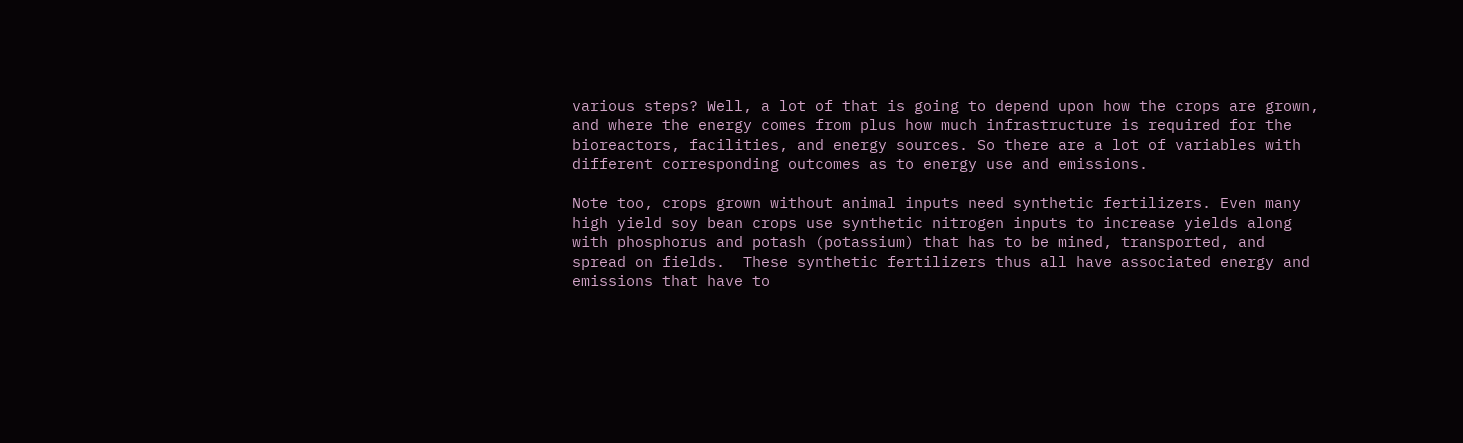various steps? Well, a lot of that is going to depend upon how the crops are grown, and where the energy comes from plus how much infrastructure is required for the bioreactors, facilities, and energy sources. So there are a lot of variables with different corresponding outcomes as to energy use and emissions.

Note too, crops grown without animal inputs need synthetic fertilizers. Even many high yield soy bean crops use synthetic nitrogen inputs to increase yields along with phosphorus and potash (potassium) that has to be mined, transported, and spread on fields.  These synthetic fertilizers thus all have associated energy and emissions that have to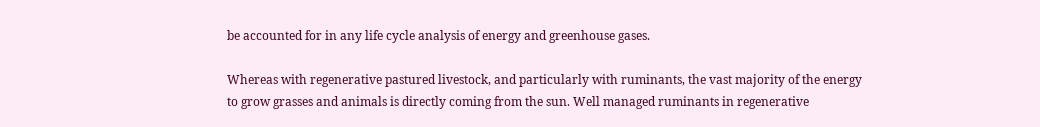be accounted for in any life cycle analysis of energy and greenhouse gases.

Whereas with regenerative pastured livestock, and particularly with ruminants, the vast majority of the energy to grow grasses and animals is directly coming from the sun. Well managed ruminants in regenerative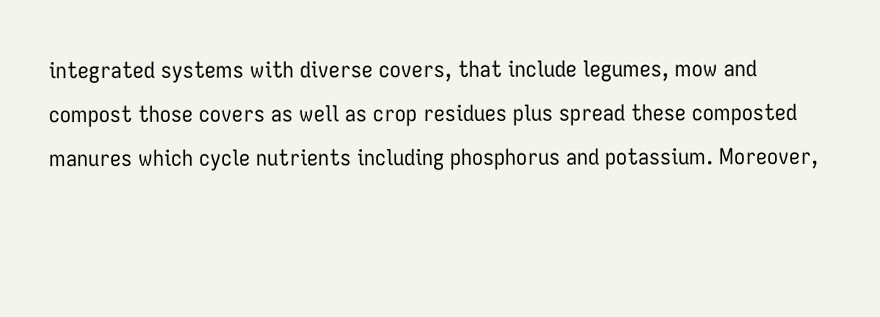integrated systems with diverse covers, that include legumes, mow and compost those covers as well as crop residues plus spread these composted manures which cycle nutrients including phosphorus and potassium. Moreover,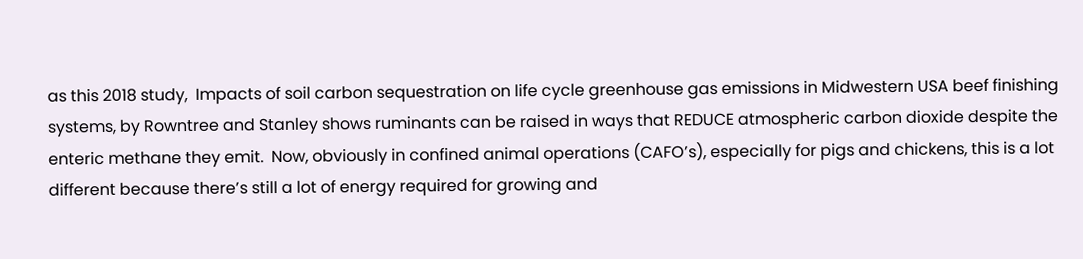as this 2018 study,  Impacts of soil carbon sequestration on life cycle greenhouse gas emissions in Midwestern USA beef finishing systems, by Rowntree and Stanley shows ruminants can be raised in ways that REDUCE atmospheric carbon dioxide despite the enteric methane they emit.  Now, obviously in confined animal operations (CAFO’s), especially for pigs and chickens, this is a lot different because there’s still a lot of energy required for growing and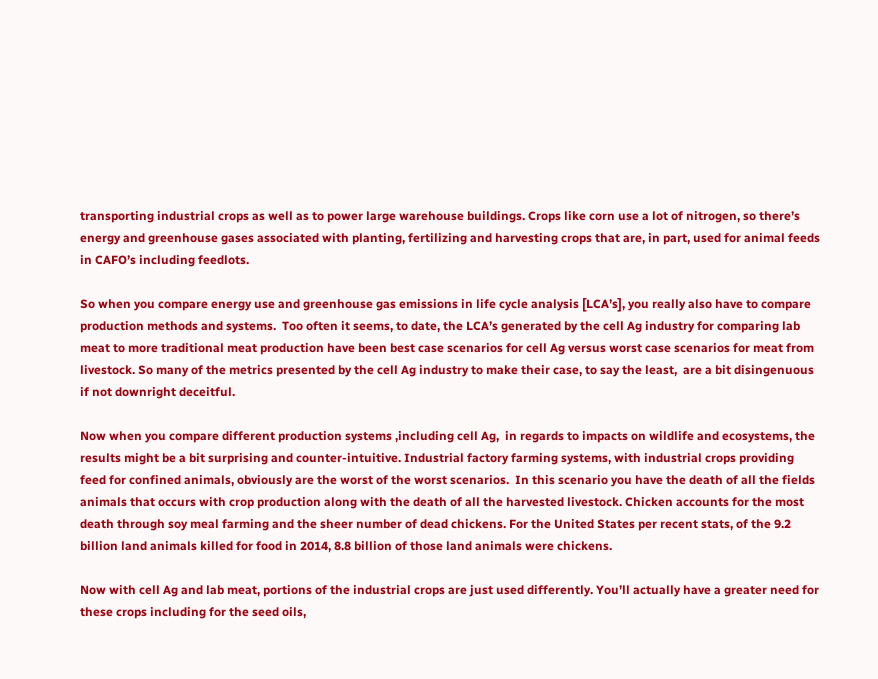transporting industrial crops as well as to power large warehouse buildings. Crops like corn use a lot of nitrogen, so there’s energy and greenhouse gases associated with planting, fertilizing and harvesting crops that are, in part, used for animal feeds in CAFO’s including feedlots.

So when you compare energy use and greenhouse gas emissions in life cycle analysis [LCA’s], you really also have to compare production methods and systems.  Too often it seems, to date, the LCA’s generated by the cell Ag industry for comparing lab meat to more traditional meat production have been best case scenarios for cell Ag versus worst case scenarios for meat from livestock. So many of the metrics presented by the cell Ag industry to make their case, to say the least,  are a bit disingenuous if not downright deceitful.

Now when you compare different production systems ,including cell Ag,  in regards to impacts on wildlife and ecosystems, the results might be a bit surprising and counter-intuitive. Industrial factory farming systems, with industrial crops providing feed for confined animals, obviously are the worst of the worst scenarios.  In this scenario you have the death of all the fields animals that occurs with crop production along with the death of all the harvested livestock. Chicken accounts for the most death through soy meal farming and the sheer number of dead chickens. For the United States per recent stats, of the 9.2 billion land animals killed for food in 2014, 8.8 billion of those land animals were chickens.

Now with cell Ag and lab meat, portions of the industrial crops are just used differently. You’ll actually have a greater need for these crops including for the seed oils,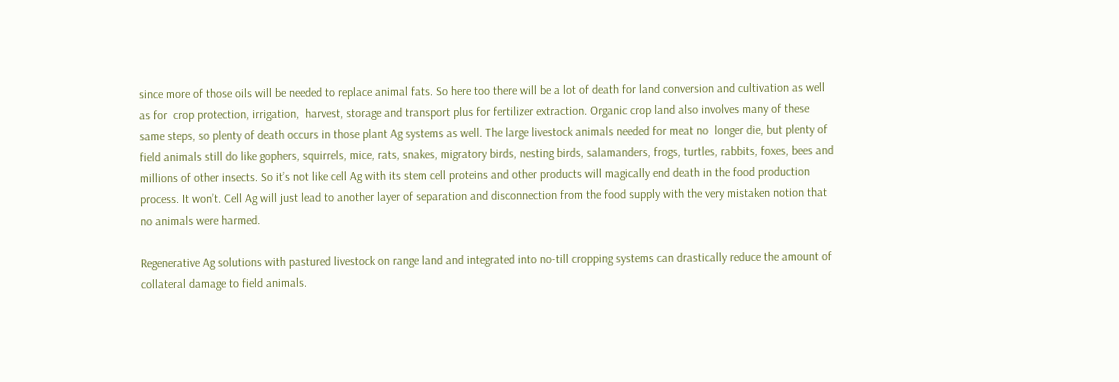since more of those oils will be needed to replace animal fats. So here too there will be a lot of death for land conversion and cultivation as well as for  crop protection, irrigation,  harvest, storage and transport plus for fertilizer extraction. Organic crop land also involves many of these same steps, so plenty of death occurs in those plant Ag systems as well. The large livestock animals needed for meat no  longer die, but plenty of field animals still do like gophers, squirrels, mice, rats, snakes, migratory birds, nesting birds, salamanders, frogs, turtles, rabbits, foxes, bees and millions of other insects. So it’s not like cell Ag with its stem cell proteins and other products will magically end death in the food production process. It won’t. Cell Ag will just lead to another layer of separation and disconnection from the food supply with the very mistaken notion that no animals were harmed.

Regenerative Ag solutions with pastured livestock on range land and integrated into no-till cropping systems can drastically reduce the amount of collateral damage to field animals.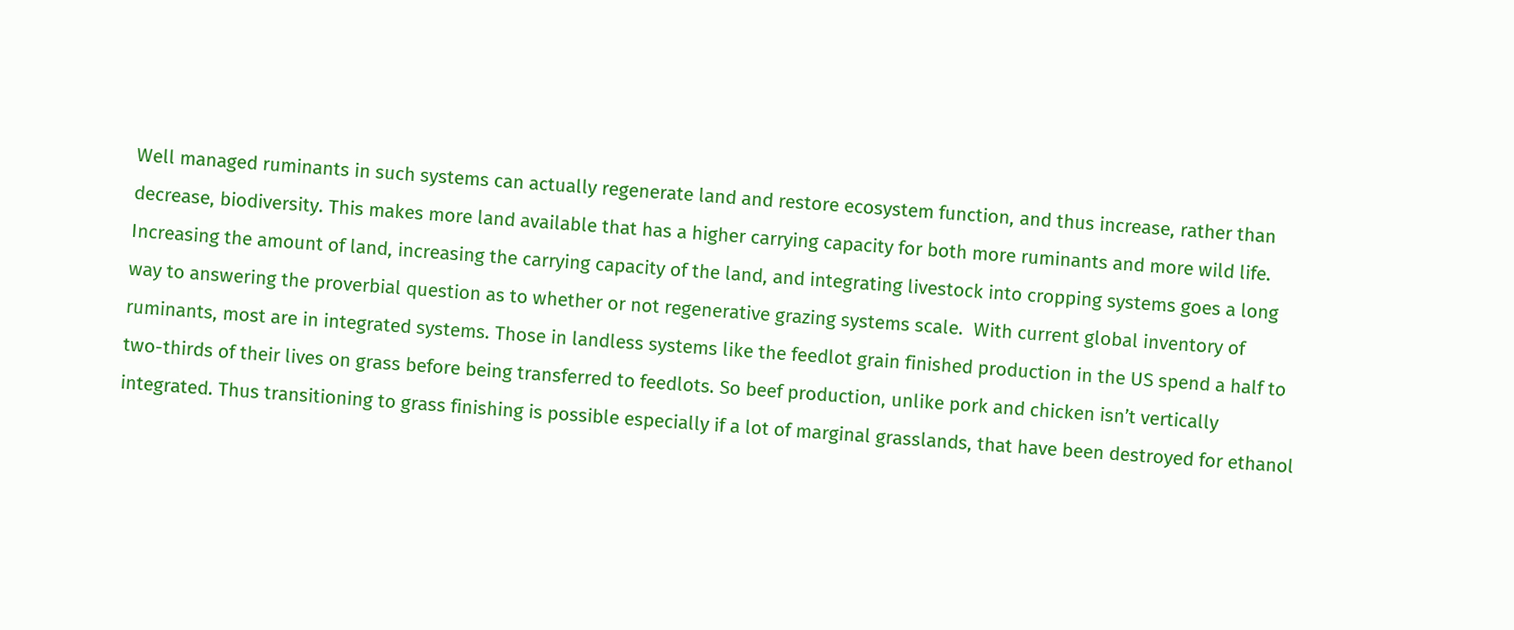Well managed ruminants in such systems can actually regenerate land and restore ecosystem function, and thus increase, rather than decrease, biodiversity. This makes more land available that has a higher carrying capacity for both more ruminants and more wild life. Increasing the amount of land, increasing the carrying capacity of the land, and integrating livestock into cropping systems goes a long way to answering the proverbial question as to whether or not regenerative grazing systems scale.  With current global inventory of ruminants, most are in integrated systems. Those in landless systems like the feedlot grain finished production in the US spend a half to two-thirds of their lives on grass before being transferred to feedlots. So beef production, unlike pork and chicken isn’t vertically integrated. Thus transitioning to grass finishing is possible especially if a lot of marginal grasslands, that have been destroyed for ethanol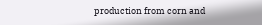production from corn and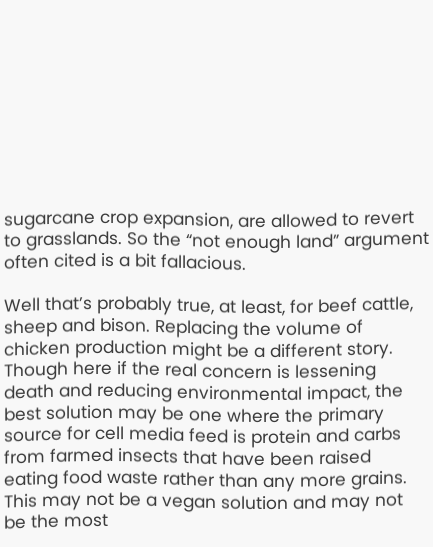sugarcane crop expansion, are allowed to revert to grasslands. So the “not enough land” argument often cited is a bit fallacious.

Well that’s probably true, at least, for beef cattle, sheep and bison. Replacing the volume of chicken production might be a different story. Though here if the real concern is lessening death and reducing environmental impact, the best solution may be one where the primary source for cell media feed is protein and carbs from farmed insects that have been raised eating food waste rather than any more grains.  This may not be a vegan solution and may not be the most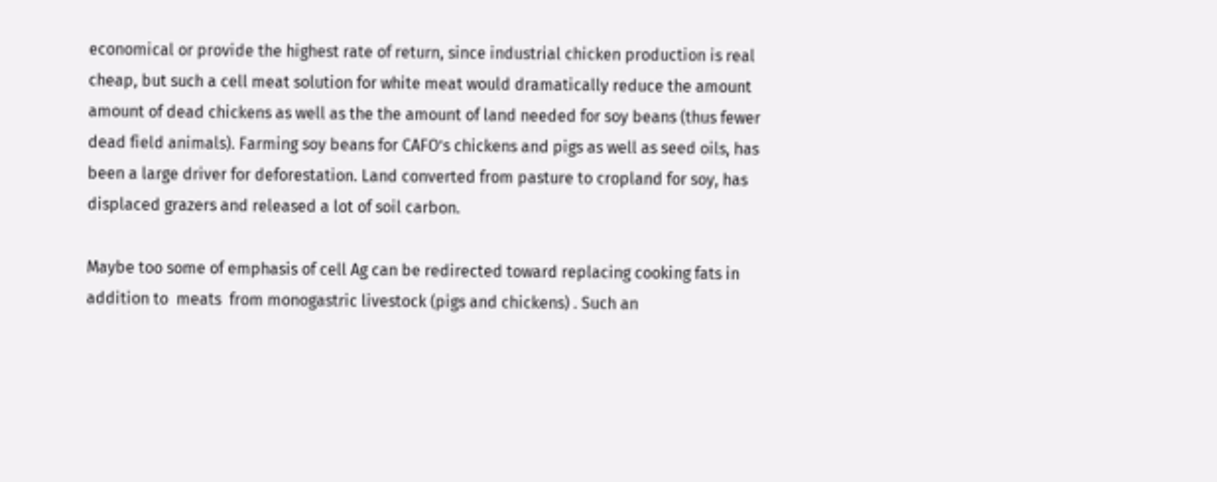economical or provide the highest rate of return, since industrial chicken production is real cheap, but such a cell meat solution for white meat would dramatically reduce the amount amount of dead chickens as well as the the amount of land needed for soy beans (thus fewer dead field animals). Farming soy beans for CAFO’s chickens and pigs as well as seed oils, has been a large driver for deforestation. Land converted from pasture to cropland for soy, has displaced grazers and released a lot of soil carbon.

Maybe too some of emphasis of cell Ag can be redirected toward replacing cooking fats in addition to  meats  from monogastric livestock (pigs and chickens) . Such an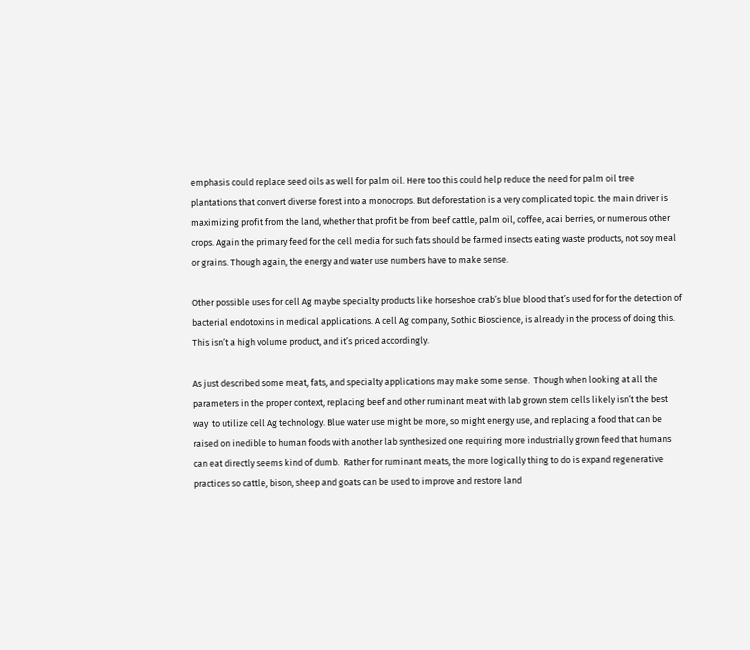emphasis could replace seed oils as well for palm oil. Here too this could help reduce the need for palm oil tree plantations that convert diverse forest into a monocrops. But deforestation is a very complicated topic. the main driver is maximizing profit from the land, whether that profit be from beef cattle, palm oil, coffee, acai berries, or numerous other crops. Again the primary feed for the cell media for such fats should be farmed insects eating waste products, not soy meal or grains. Though again, the energy and water use numbers have to make sense.

Other possible uses for cell Ag maybe specialty products like horseshoe crab’s blue blood that’s used for for the detection of bacterial endotoxins in medical applications. A cell Ag company, Sothic Bioscience, is already in the process of doing this. This isn’t a high volume product, and it’s priced accordingly.

As just described some meat, fats, and specialty applications may make some sense.  Though when looking at all the parameters in the proper context, replacing beef and other ruminant meat with lab grown stem cells likely isn’t the best way  to utilize cell Ag technology. Blue water use might be more, so might energy use, and replacing a food that can be raised on inedible to human foods with another lab synthesized one requiring more industrially grown feed that humans can eat directly seems kind of dumb.  Rather for ruminant meats, the more logically thing to do is expand regenerative practices so cattle, bison, sheep and goats can be used to improve and restore land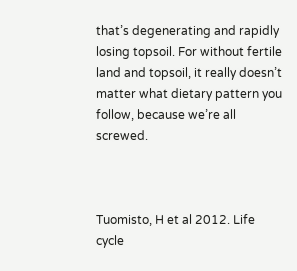that’s degenerating and rapidly losing topsoil. For without fertile land and topsoil, it really doesn’t matter what dietary pattern you follow, because we’re all screwed.



Tuomisto, H et al 2012. Life cycle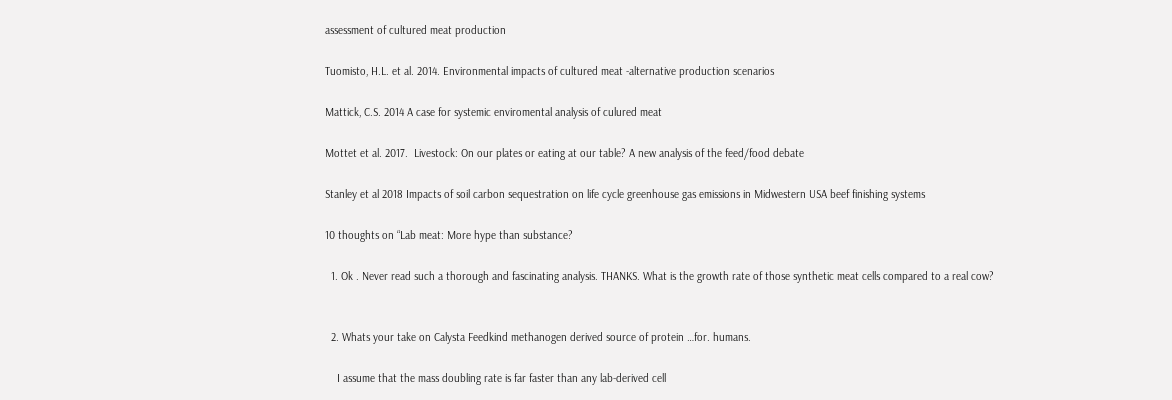assessment of cultured meat production

Tuomisto, H.L. et al. 2014. Environmental impacts of cultured meat -alternative production scenarios

Mattick, C.S. 2014 A case for systemic enviromental analysis of culured meat

Mottet et al. 2017.  Livestock: On our plates or eating at our table? A new analysis of the feed/food debate

Stanley et al 2018 Impacts of soil carbon sequestration on life cycle greenhouse gas emissions in Midwestern USA beef finishing systems

10 thoughts on “Lab meat: More hype than substance?

  1. Ok . Never read such a thorough and fascinating analysis. THANKS. What is the growth rate of those synthetic meat cells compared to a real cow?


  2. Whats your take on Calysta Feedkind methanogen derived source of protein …for. humans.

    I assume that the mass doubling rate is far faster than any lab-derived cell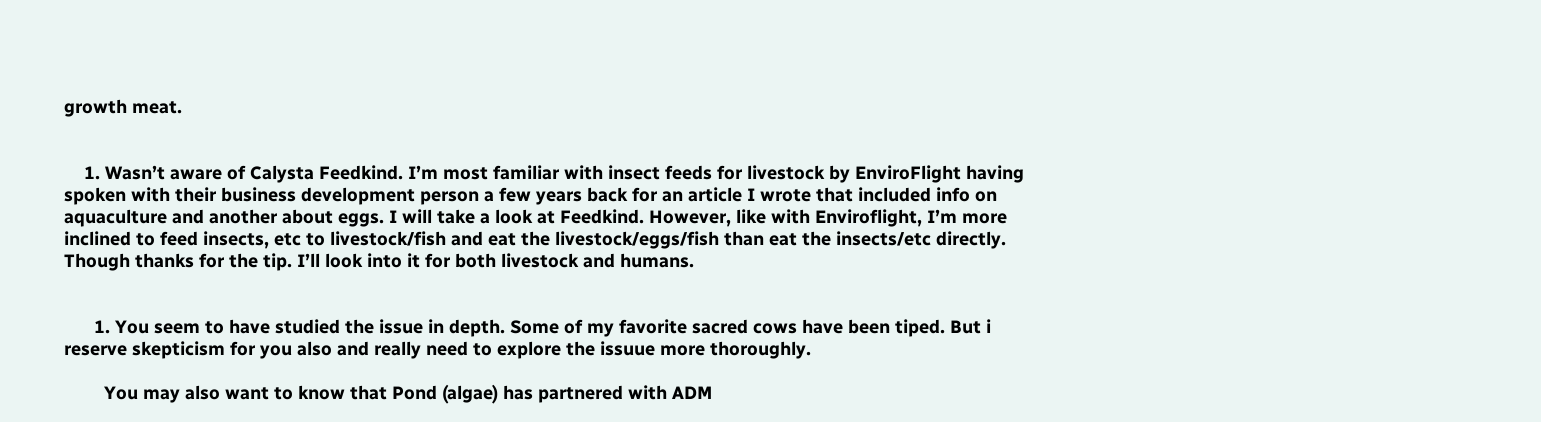growth meat.


    1. Wasn’t aware of Calysta Feedkind. I’m most familiar with insect feeds for livestock by EnviroFlight having spoken with their business development person a few years back for an article I wrote that included info on aquaculture and another about eggs. I will take a look at Feedkind. However, like with Enviroflight, I’m more inclined to feed insects, etc to livestock/fish and eat the livestock/eggs/fish than eat the insects/etc directly. Though thanks for the tip. I’ll look into it for both livestock and humans.


      1. You seem to have studied the issue in depth. Some of my favorite sacred cows have been tiped. But i reserve skepticism for you also and really need to explore the issuue more thoroughly.

        You may also want to know that Pond (algae) has partnered with ADM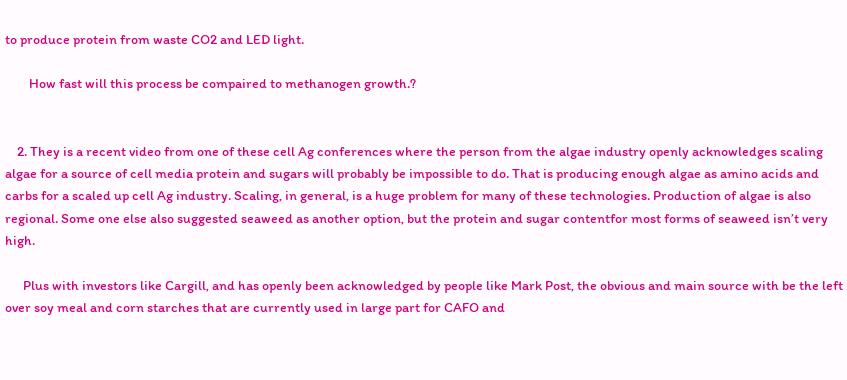to produce protein from waste CO2 and LED light.

        How fast will this process be compaired to methanogen growth.?


    2. They is a recent video from one of these cell Ag conferences where the person from the algae industry openly acknowledges scaling algae for a source of cell media protein and sugars will probably be impossible to do. That is producing enough algae as amino acids and carbs for a scaled up cell Ag industry. Scaling, in general, is a huge problem for many of these technologies. Production of algae is also regional. Some one else also suggested seaweed as another option, but the protein and sugar contentfor most forms of seaweed isn’t very high.

      Plus with investors like Cargill, and has openly been acknowledged by people like Mark Post, the obvious and main source with be the left over soy meal and corn starches that are currently used in large part for CAFO and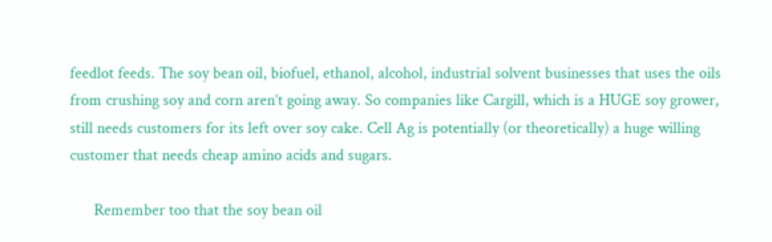feedlot feeds. The soy bean oil, biofuel, ethanol, alcohol, industrial solvent businesses that uses the oils from crushing soy and corn aren’t going away. So companies like Cargill, which is a HUGE soy grower, still needs customers for its left over soy cake. Cell Ag is potentially (or theoretically) a huge willing customer that needs cheap amino acids and sugars.

      Remember too that the soy bean oil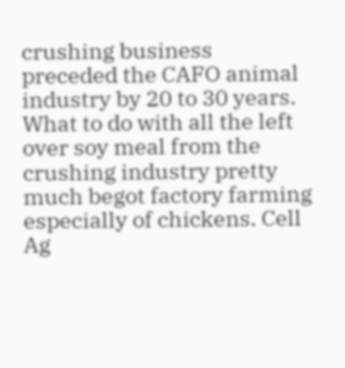crushing business preceded the CAFO animal industry by 20 to 30 years. What to do with all the left over soy meal from the crushing industry pretty much begot factory farming especially of chickens. Cell Ag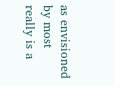as envisioned by most really is a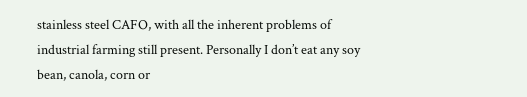stainless steel CAFO, with all the inherent problems of industrial farming still present. Personally I don’t eat any soy bean, canola, corn or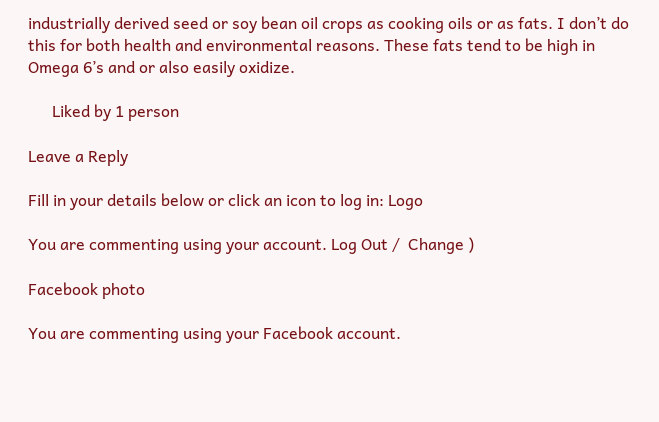industrially derived seed or soy bean oil crops as cooking oils or as fats. I don’t do this for both health and environmental reasons. These fats tend to be high in Omega 6’s and or also easily oxidize.

      Liked by 1 person

Leave a Reply

Fill in your details below or click an icon to log in: Logo

You are commenting using your account. Log Out /  Change )

Facebook photo

You are commenting using your Facebook account.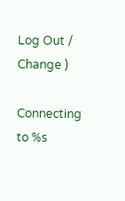Log Out /  Change )

Connecting to %s